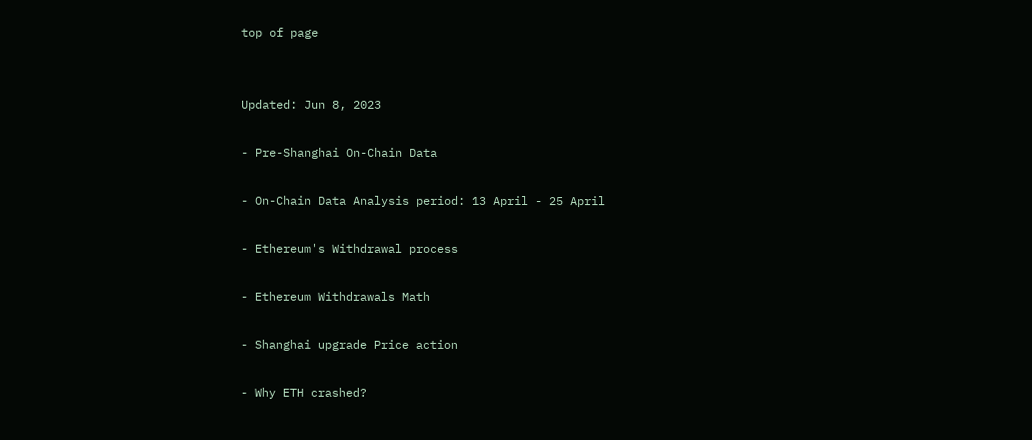top of page


Updated: Jun 8, 2023

- Pre-Shanghai On-Chain Data

- On-Chain Data Analysis period: 13 April - 25 April

- Ethereum's Withdrawal process

- Ethereum Withdrawals Math

- Shanghai upgrade Price action

- Why ETH crashed?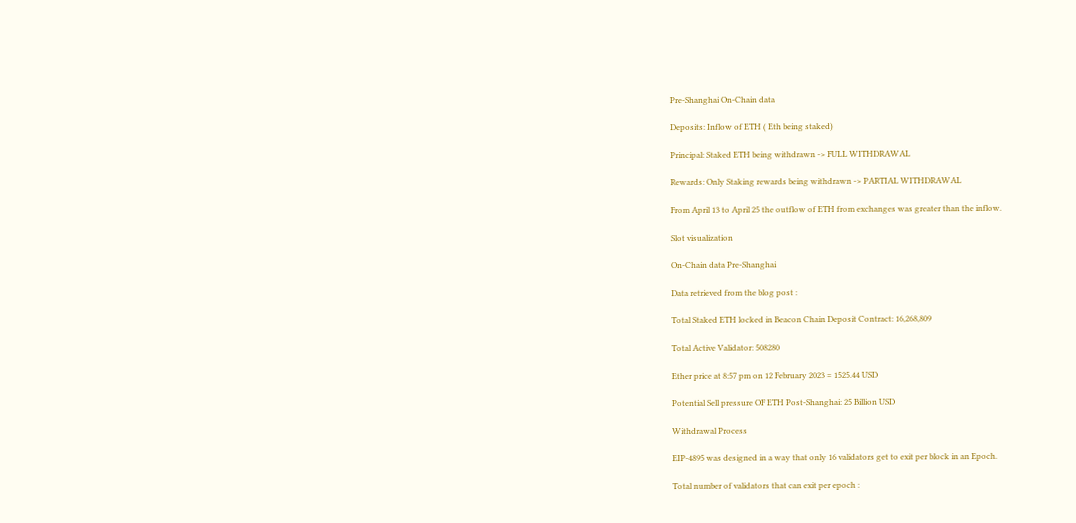Pre-Shanghai On-Chain data

Deposits: Inflow of ETH ( Eth being staked)

Principal: Staked ETH being withdrawn -> FULL WITHDRAWAL

Rewards: Only Staking rewards being withdrawn -> PARTIAL WITHDRAWAL

From April 13 to April 25 the outflow of ETH from exchanges was greater than the inflow.

Slot visualization

On-Chain data Pre-Shanghai

Data retrieved from the blog post :

Total Staked ETH locked in Beacon Chain Deposit Contract: 16,268,809

Total Active Validator: 508280

Ether price at 8:57 pm on 12 February 2023 = 1525.44 USD

Potential Sell pressure OF ETH Post-Shanghai: 25 Billion USD

Withdrawal Process

EIP-4895 was designed in a way that only 16 validators get to exit per block in an Epoch.

Total number of validators that can exit per epoch :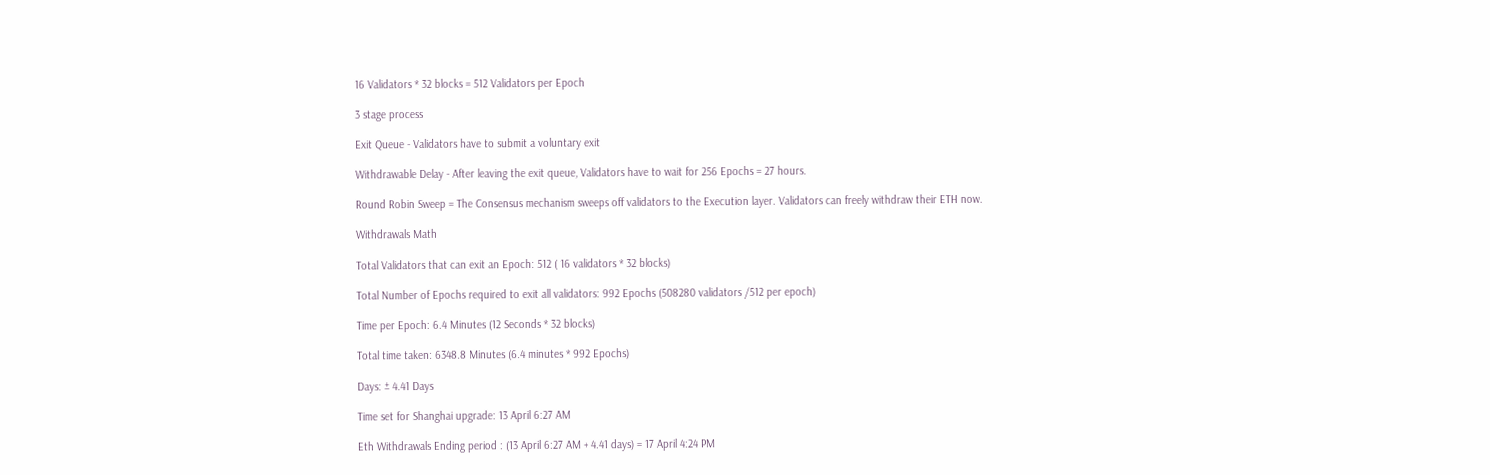16 Validators * 32 blocks = 512 Validators per Epoch

3 stage process

Exit Queue - Validators have to submit a voluntary exit

Withdrawable Delay - After leaving the exit queue, Validators have to wait for 256 Epochs = 27 hours.

Round Robin Sweep = The Consensus mechanism sweeps off validators to the Execution layer. Validators can freely withdraw their ETH now.

Withdrawals Math

Total Validators that can exit an Epoch: 512 ( 16 validators * 32 blocks)

Total Number of Epochs required to exit all validators: 992 Epochs (508280 validators /512 per epoch)

Time per Epoch: 6.4 Minutes (12 Seconds * 32 blocks)

Total time taken: 6348.8 Minutes (6.4 minutes * 992 Epochs)

Days: ± 4.41 Days

Time set for Shanghai upgrade: 13 April 6:27 AM

Eth Withdrawals Ending period : (13 April 6:27 AM + 4.41 days) = 17 April 4:24 PM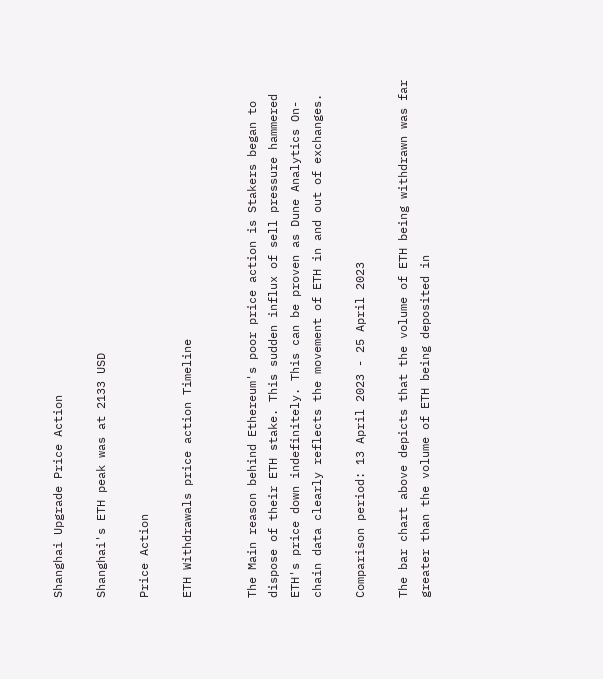Shanghai Upgrade Price Action

Shanghai's ETH peak was at 2133 USD

Price Action

ETH Withdrawals price action Timeline


The Main reason behind Ethereum's poor price action is Stakers began to dispose of their ETH stake. This sudden influx of sell pressure hammered ETH's price down indefinitely. This can be proven as Dune Analytics On-chain data clearly reflects the movement of ETH in and out of exchanges.

Comparison period: 13 April 2023 - 25 April 2023

The bar chart above depicts that the volume of ETH being withdrawn was far greater than the volume of ETH being deposited in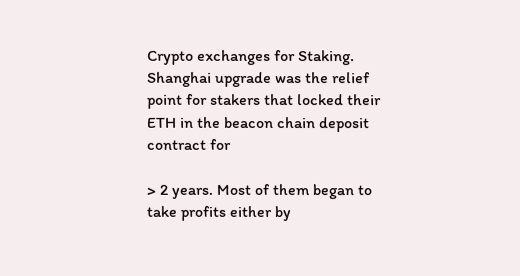Crypto exchanges for Staking. Shanghai upgrade was the relief point for stakers that locked their ETH in the beacon chain deposit contract for

> 2 years. Most of them began to take profits either by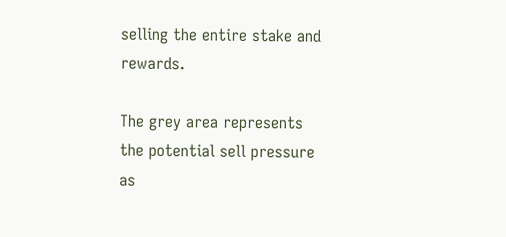selling the entire stake and rewards.

The grey area represents the potential sell pressure as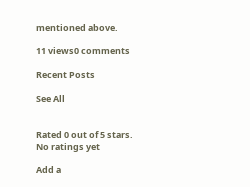mentioned above.

11 views0 comments

Recent Posts

See All


Rated 0 out of 5 stars.
No ratings yet

Add a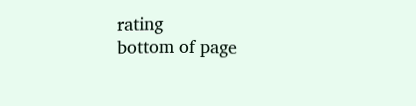rating
bottom of page